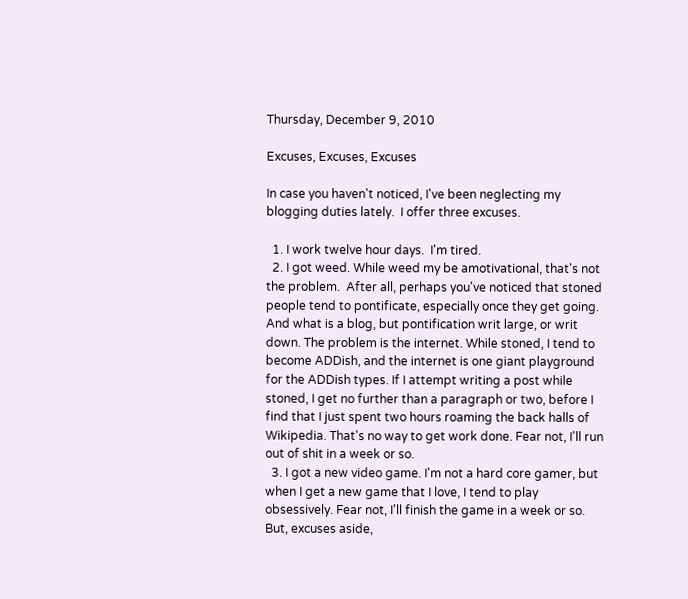Thursday, December 9, 2010

Excuses, Excuses, Excuses

In case you haven't noticed, I've been neglecting my blogging duties lately.  I offer three excuses.

  1. I work twelve hour days.  I'm tired.
  2. I got weed. While weed my be amotivational, that's not the problem.  After all, perhaps you've noticed that stoned people tend to pontificate, especially once they get going.  And what is a blog, but pontification writ large, or writ down. The problem is the internet. While stoned, I tend to become ADDish, and the internet is one giant playground for the ADDish types. If I attempt writing a post while stoned, I get no further than a paragraph or two, before I find that I just spent two hours roaming the back halls of Wikipedia. That's no way to get work done. Fear not, I'll run out of shit in a week or so.
  3. I got a new video game. I'm not a hard core gamer, but when I get a new game that I love, I tend to play obsessively. Fear not, I'll finish the game in a week or so.
But, excuses aside,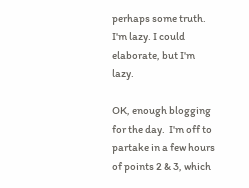perhaps some truth. I'm lazy. I could elaborate, but I'm lazy.

OK, enough blogging for the day.  I'm off to partake in a few hours of points 2 & 3, which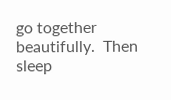go together beautifully.  Then sleep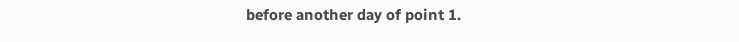before another day of point 1.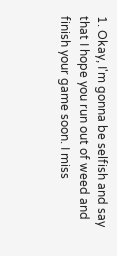1. Okay, I'm gonna be selfish and say that I hope you run out of weed and finish your game soon. I miss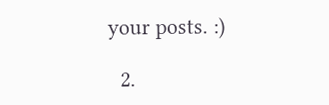your posts. :)

  2.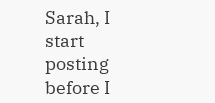Sarah, I start posting before I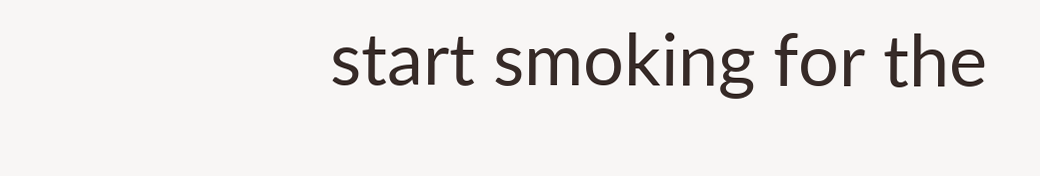start smoking for the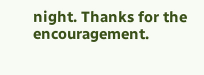night. Thanks for the encouragement.